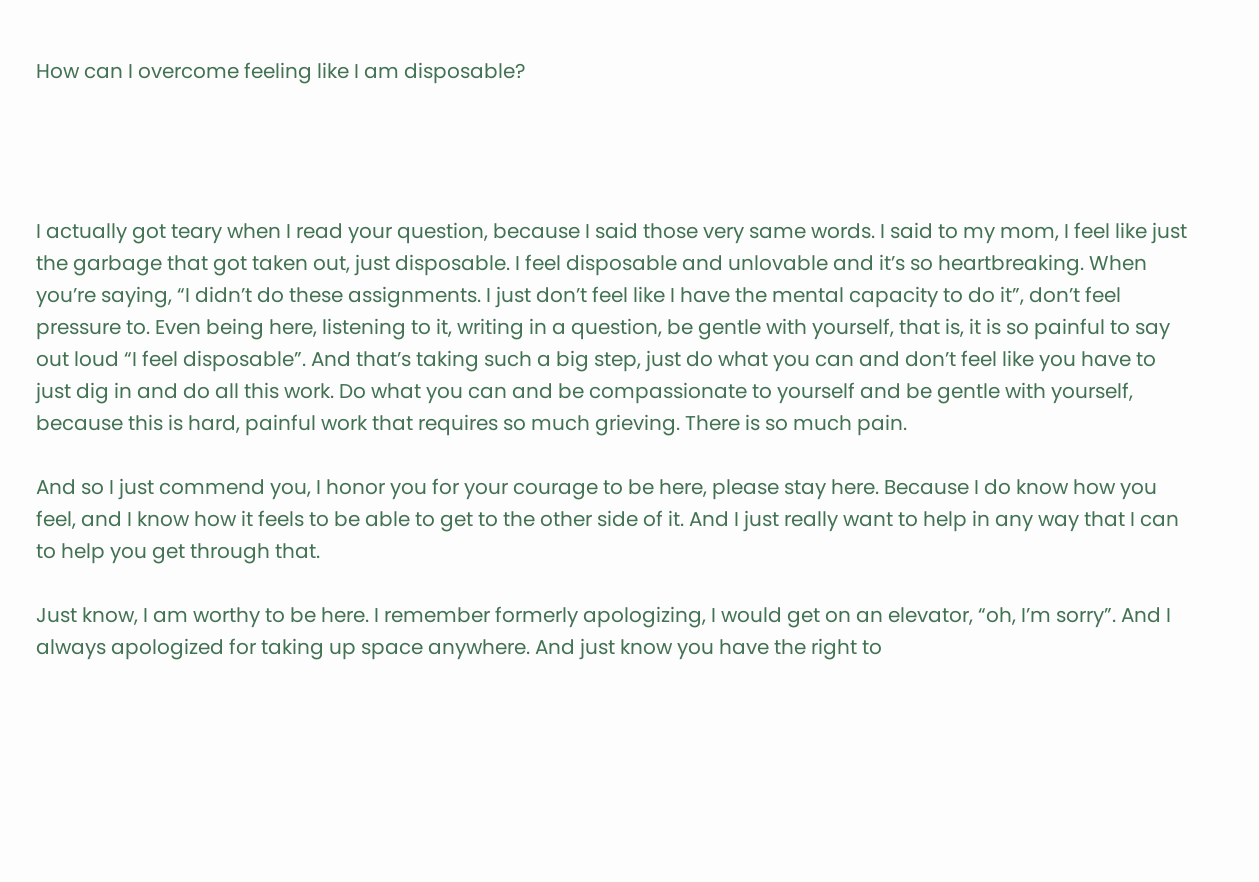How can I overcome feeling like I am disposable?




I actually got teary when I read your question, because I said those very same words. I said to my mom, I feel like just the garbage that got taken out, just disposable. I feel disposable and unlovable and it’s so heartbreaking. When you’re saying, “I didn’t do these assignments. I just don’t feel like I have the mental capacity to do it”, don’t feel pressure to. Even being here, listening to it, writing in a question, be gentle with yourself, that is, it is so painful to say out loud “I feel disposable”. And that’s taking such a big step, just do what you can and don’t feel like you have to just dig in and do all this work. Do what you can and be compassionate to yourself and be gentle with yourself, because this is hard, painful work that requires so much grieving. There is so much pain.

And so I just commend you, I honor you for your courage to be here, please stay here. Because I do know how you feel, and I know how it feels to be able to get to the other side of it. And I just really want to help in any way that I can to help you get through that.

Just know, I am worthy to be here. I remember formerly apologizing, I would get on an elevator, “oh, I’m sorry”. And I always apologized for taking up space anywhere. And just know you have the right to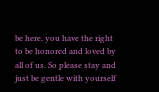be here, you have the right to be honored and loved by all of us. So please stay and just be gentle with yourself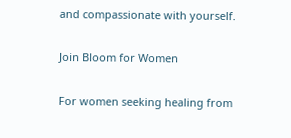and compassionate with yourself.

Join Bloom for Women

For women seeking healing from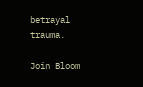betrayal trauma.

Join Bloom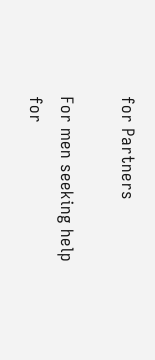for Partners

For men seeking help for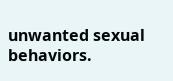unwanted sexual behaviors.